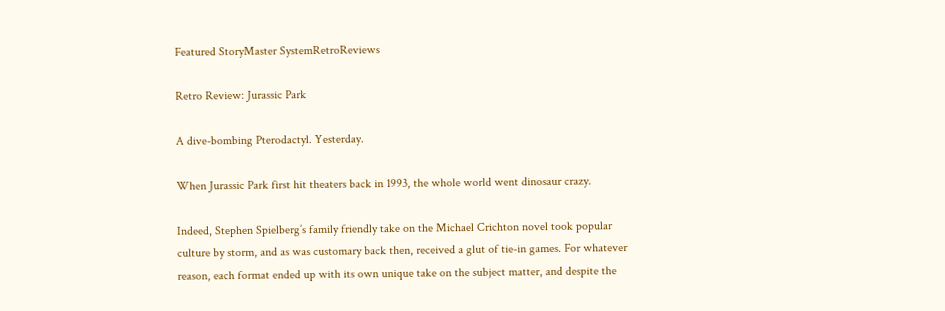Featured StoryMaster SystemRetroReviews

Retro Review: Jurassic Park

A dive-bombing Pterodactyl. Yesterday.

When Jurassic Park first hit theaters back in 1993, the whole world went dinosaur crazy.

Indeed, Stephen Spielberg’s family friendly take on the Michael Crichton novel took popular culture by storm, and as was customary back then, received a glut of tie-in games. For whatever reason, each format ended up with its own unique take on the subject matter, and despite the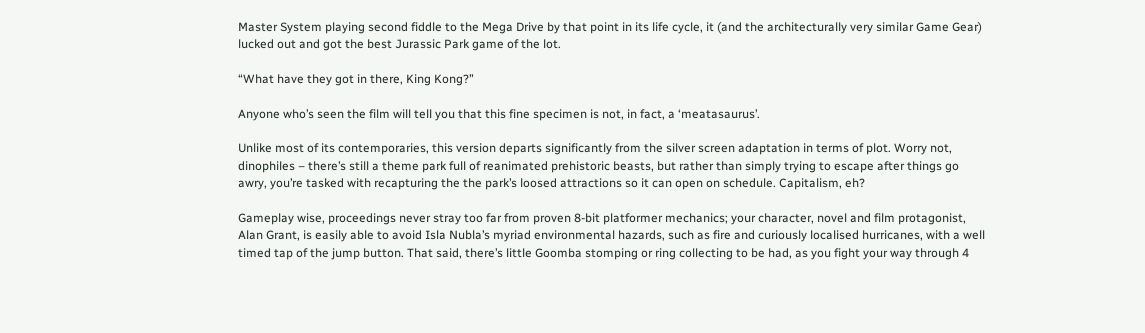Master System playing second fiddle to the Mega Drive by that point in its life cycle, it (and the architecturally very similar Game Gear) lucked out and got the best Jurassic Park game of the lot.

“What have they got in there, King Kong?”

Anyone who’s seen the film will tell you that this fine specimen is not, in fact, a ‘meatasaurus’.

Unlike most of its contemporaries, this version departs significantly from the silver screen adaptation in terms of plot. Worry not, dinophiles – there’s still a theme park full of reanimated prehistoric beasts, but rather than simply trying to escape after things go awry, you’re tasked with recapturing the the park’s loosed attractions so it can open on schedule. Capitalism, eh?

Gameplay wise, proceedings never stray too far from proven 8-bit platformer mechanics; your character, novel and film protagonist, Alan Grant, is easily able to avoid Isla Nubla’s myriad environmental hazards, such as fire and curiously localised hurricanes, with a well timed tap of the jump button. That said, there’s little Goomba stomping or ring collecting to be had, as you fight your way through 4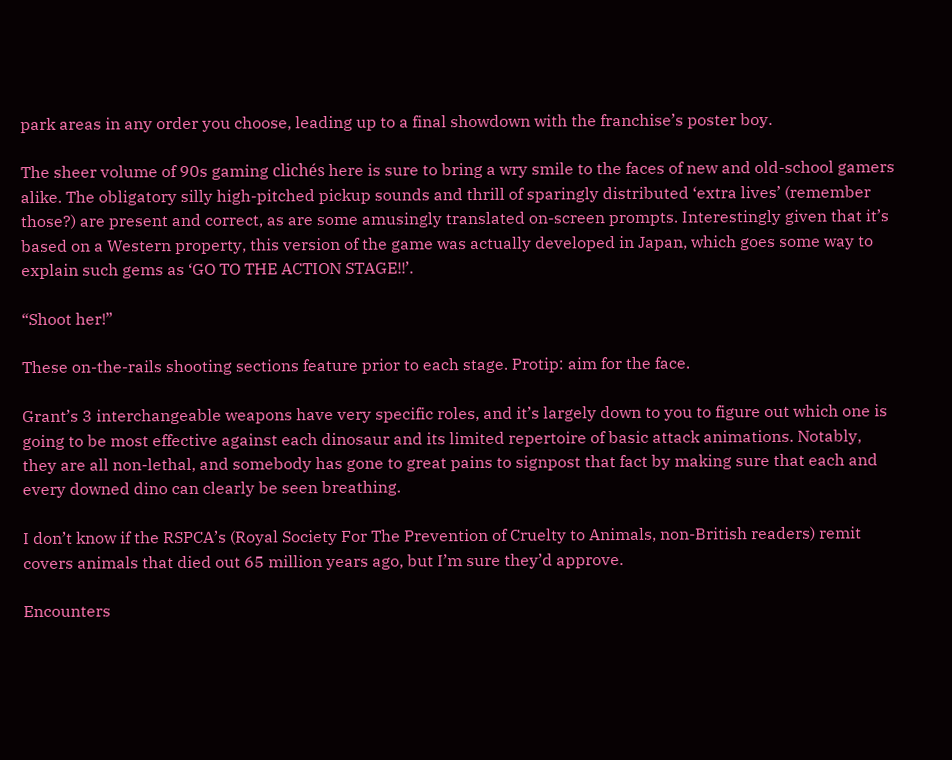park areas in any order you choose, leading up to a final showdown with the franchise’s poster boy.

The sheer volume of 90s gaming clichés here is sure to bring a wry smile to the faces of new and old-school gamers alike. The obligatory silly high-pitched pickup sounds and thrill of sparingly distributed ‘extra lives’ (remember those?) are present and correct, as are some amusingly translated on-screen prompts. Interestingly given that it’s based on a Western property, this version of the game was actually developed in Japan, which goes some way to explain such gems as ‘GO TO THE ACTION STAGE!!’.

“Shoot her!”

These on-the-rails shooting sections feature prior to each stage. Protip: aim for the face.

Grant’s 3 interchangeable weapons have very specific roles, and it’s largely down to you to figure out which one is going to be most effective against each dinosaur and its limited repertoire of basic attack animations. Notably, they are all non-lethal, and somebody has gone to great pains to signpost that fact by making sure that each and every downed dino can clearly be seen breathing.

I don’t know if the RSPCA’s (Royal Society For The Prevention of Cruelty to Animals, non-British readers) remit covers animals that died out 65 million years ago, but I’m sure they’d approve.

Encounters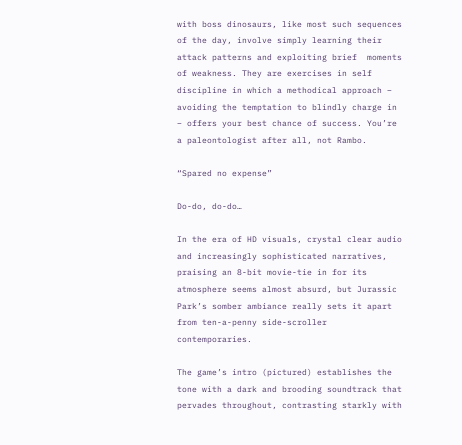with boss dinosaurs, like most such sequences of the day, involve simply learning their attack patterns and exploiting brief  moments of weakness. They are exercises in self discipline in which a methodical approach – avoiding the temptation to blindly charge in – offers your best chance of success. You’re a paleontologist after all, not Rambo.

“Spared no expense”

Do-do, do-do…

In the era of HD visuals, crystal clear audio and increasingly sophisticated narratives, praising an 8-bit movie-tie in for its atmosphere seems almost absurd, but Jurassic Park’s somber ambiance really sets it apart from ten-a-penny side-scroller contemporaries.

The game’s intro (pictured) establishes the tone with a dark and brooding soundtrack that pervades throughout, contrasting starkly with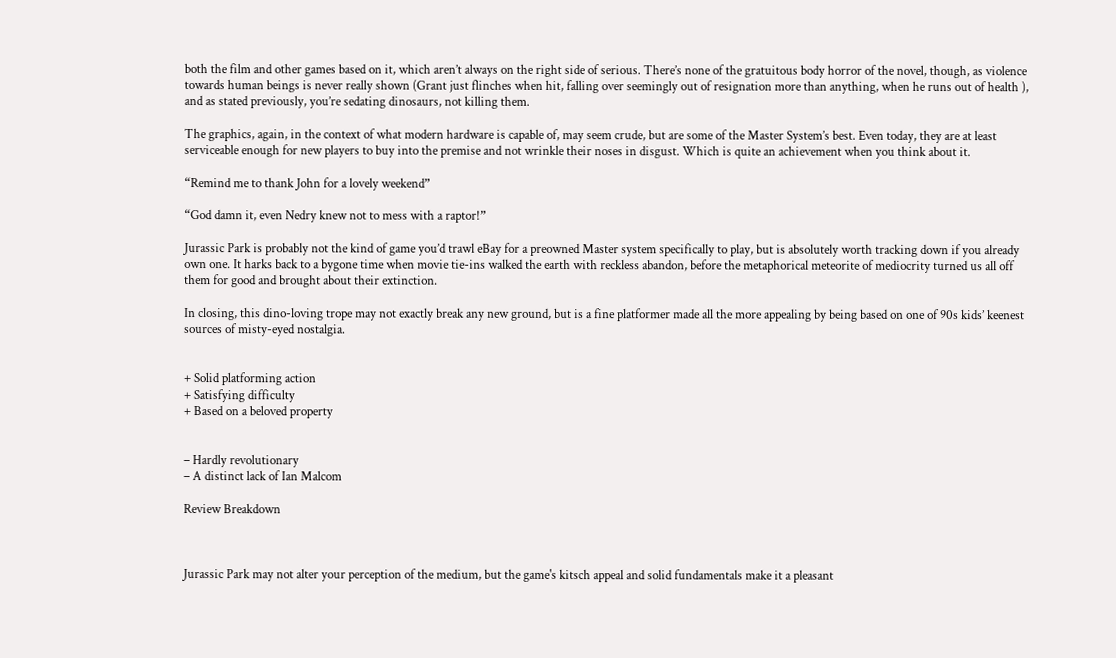both the film and other games based on it, which aren’t always on the right side of serious. There’s none of the gratuitous body horror of the novel, though, as violence towards human beings is never really shown (Grant just flinches when hit, falling over seemingly out of resignation more than anything, when he runs out of health ), and as stated previously, you’re sedating dinosaurs, not killing them.

The graphics, again, in the context of what modern hardware is capable of, may seem crude, but are some of the Master System’s best. Even today, they are at least serviceable enough for new players to buy into the premise and not wrinkle their noses in disgust. Which is quite an achievement when you think about it.

“Remind me to thank John for a lovely weekend”

“God damn it, even Nedry knew not to mess with a raptor!”

Jurassic Park is probably not the kind of game you’d trawl eBay for a preowned Master system specifically to play, but is absolutely worth tracking down if you already own one. It harks back to a bygone time when movie tie-ins walked the earth with reckless abandon, before the metaphorical meteorite of mediocrity turned us all off them for good and brought about their extinction.

In closing, this dino-loving trope may not exactly break any new ground, but is a fine platformer made all the more appealing by being based on one of 90s kids’ keenest sources of misty-eyed nostalgia.


+ Solid platforming action
+ Satisfying difficulty
+ Based on a beloved property


– Hardly revolutionary
– A distinct lack of Ian Malcom

Review Breakdown



Jurassic Park may not alter your perception of the medium, but the game's kitsch appeal and solid fundamentals make it a pleasant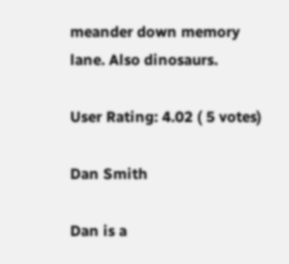meander down memory lane. Also dinosaurs.

User Rating: 4.02 ( 5 votes)

Dan Smith

Dan is a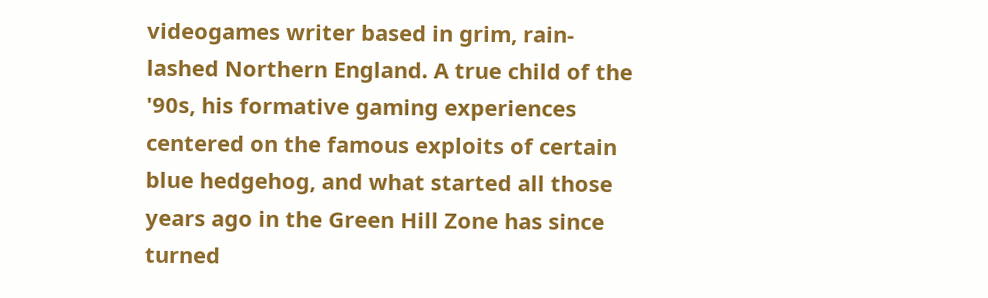videogames writer based in grim, rain-lashed Northern England. A true child of the '90s, his formative gaming experiences centered on the famous exploits of certain blue hedgehog, and what started all those years ago in the Green Hill Zone has since turned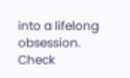into a lifelong obsession. Check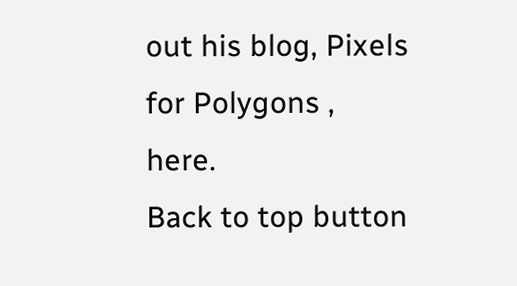out his blog, Pixels for Polygons , here.
Back to top button